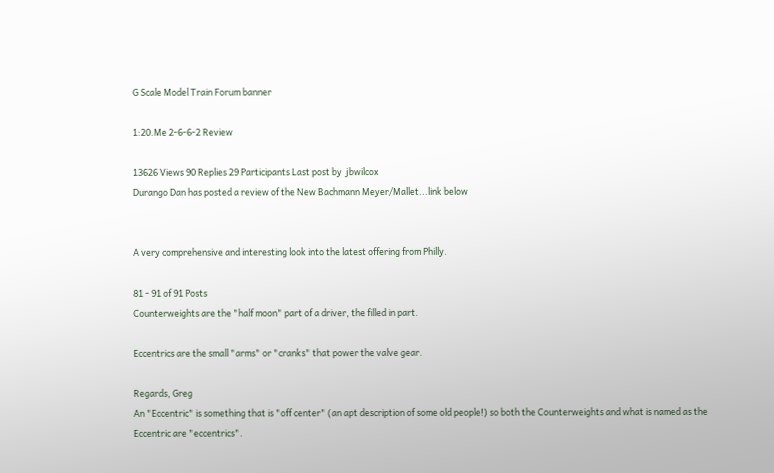G Scale Model Train Forum banner

1:20.Me 2-6-6-2 Review

13626 Views 90 Replies 29 Participants Last post by  jbwilcox
Durango Dan has posted a review of the New Bachmann Meyer/Mallet...link below


A very comprehensive and interesting look into the latest offering from Philly.

81 - 91 of 91 Posts
Counterweights are the "half moon" part of a driver, the filled in part.

Eccentrics are the small "arms" or "cranks" that power the valve gear.

Regards, Greg
An "Eccentric" is something that is "off center" (an apt description of some old people!) so both the Counterweights and what is named as the Eccentric are "eccentrics".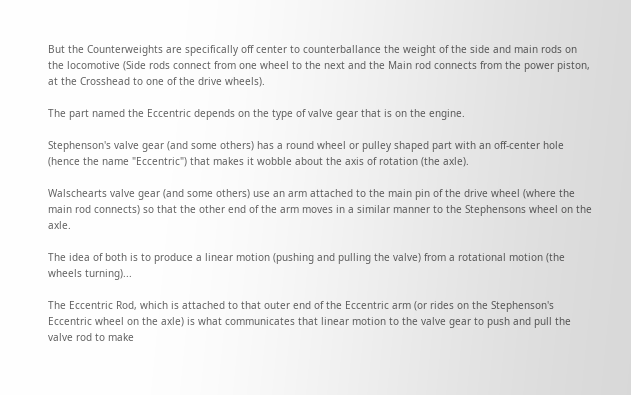But the Counterweights are specifically off center to counterballance the weight of the side and main rods on the locomotive (Side rods connect from one wheel to the next and the Main rod connects from the power piston, at the Crosshead to one of the drive wheels).

The part named the Eccentric depends on the type of valve gear that is on the engine.

Stephenson's valve gear (and some others) has a round wheel or pulley shaped part with an off-center hole (hence the name "Eccentric") that makes it wobble about the axis of rotation (the axle).

Walschearts valve gear (and some others) use an arm attached to the main pin of the drive wheel (where the main rod connects) so that the other end of the arm moves in a similar manner to the Stephensons wheel on the axle.

The idea of both is to produce a linear motion (pushing and pulling the valve) from a rotational motion (the wheels turning)...

The Eccentric Rod, which is attached to that outer end of the Eccentric arm (or rides on the Stephenson's Eccentric wheel on the axle) is what communicates that linear motion to the valve gear to push and pull the valve rod to make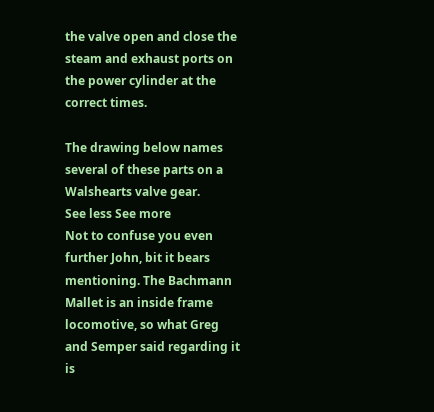the valve open and close the steam and exhaust ports on the power cylinder at the correct times.

The drawing below names several of these parts on a Walshearts valve gear.
See less See more
Not to confuse you even further John, bit it bears mentioning. The Bachmann Mallet is an inside frame locomotive, so what Greg and Semper said regarding it is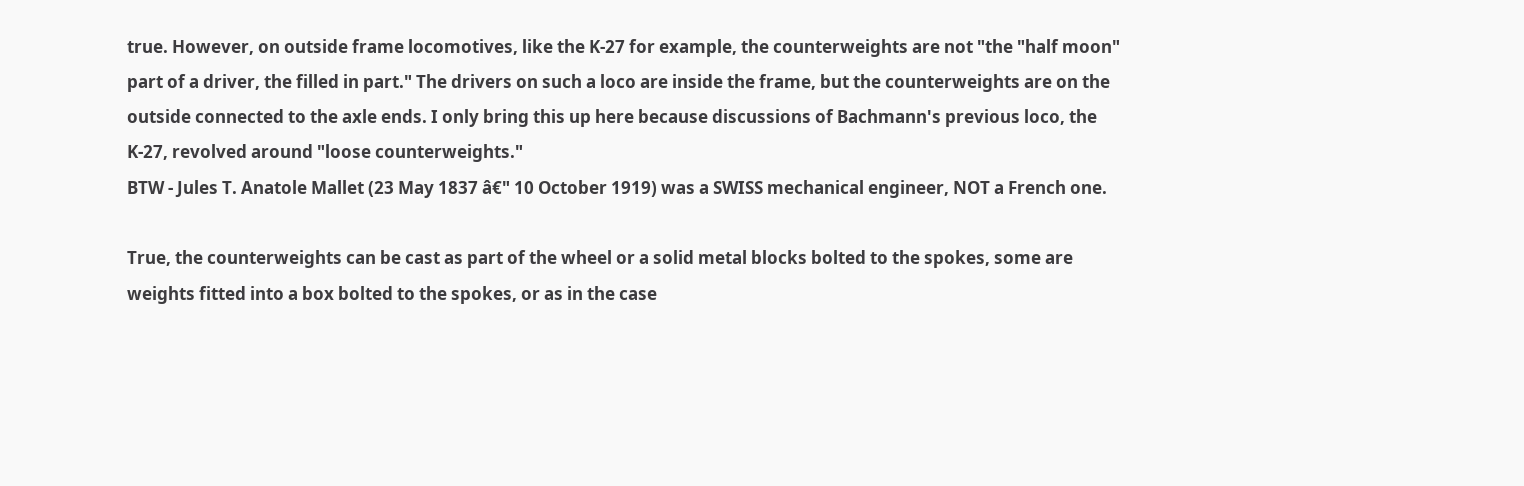true. However, on outside frame locomotives, like the K-27 for example, the counterweights are not "the "half moon" part of a driver, the filled in part." The drivers on such a loco are inside the frame, but the counterweights are on the outside connected to the axle ends. I only bring this up here because discussions of Bachmann's previous loco, the K-27, revolved around "loose counterweights."
BTW - Jules T. Anatole Mallet (23 May 1837 â€" 10 October 1919) was a SWISS mechanical engineer, NOT a French one.

True, the counterweights can be cast as part of the wheel or a solid metal blocks bolted to the spokes, some are weights fitted into a box bolted to the spokes, or as in the case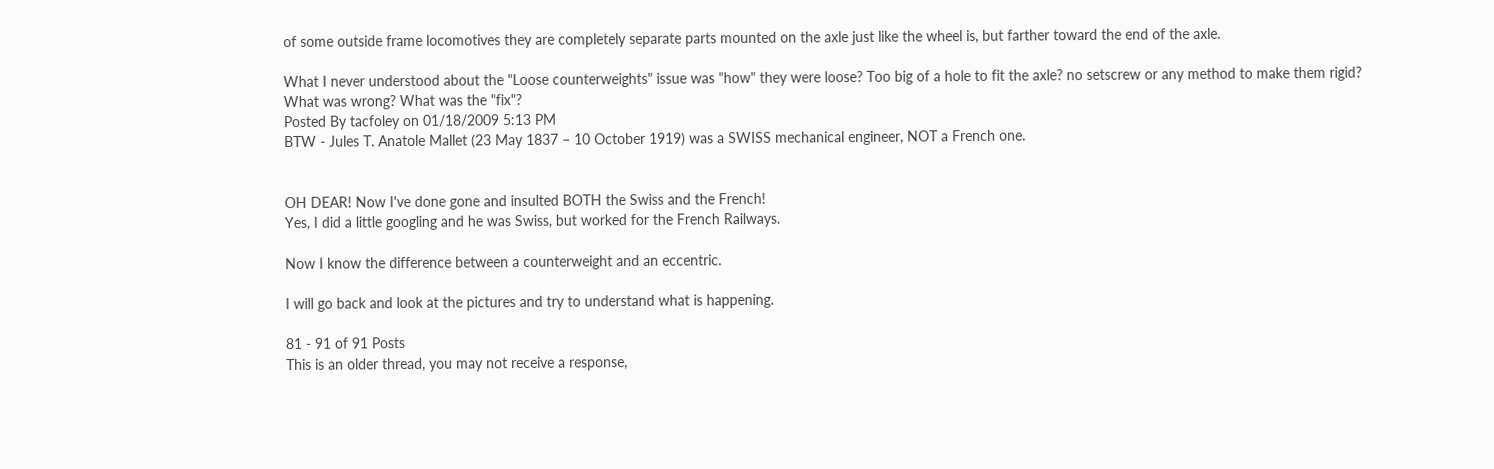of some outside frame locomotives they are completely separate parts mounted on the axle just like the wheel is, but farther toward the end of the axle.

What I never understood about the "Loose counterweights" issue was "how" they were loose? Too big of a hole to fit the axle? no setscrew or any method to make them rigid? What was wrong? What was the "fix"?
Posted By tacfoley on 01/18/2009 5:13 PM
BTW - Jules T. Anatole Mallet (23 May 1837 – 10 October 1919) was a SWISS mechanical engineer, NOT a French one.


OH DEAR! Now I've done gone and insulted BOTH the Swiss and the French!
Yes, I did a little googling and he was Swiss, but worked for the French Railways.

Now I know the difference between a counterweight and an eccentric.

I will go back and look at the pictures and try to understand what is happening.

81 - 91 of 91 Posts
This is an older thread, you may not receive a response,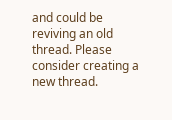and could be reviving an old thread. Please consider creating a new thread.